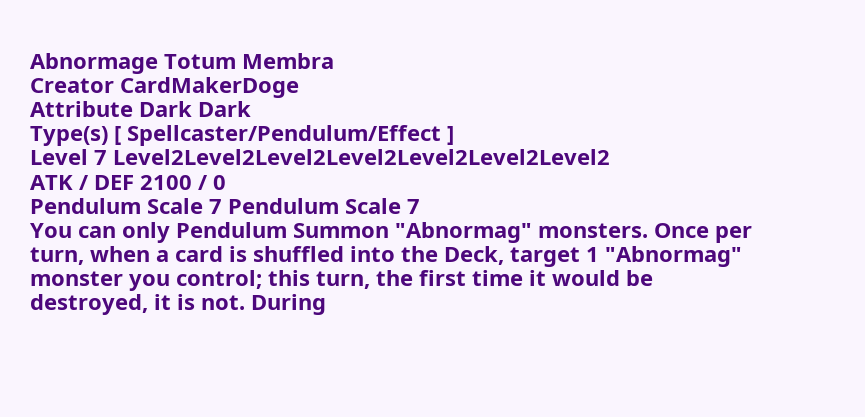Abnormage Totum Membra
Creator CardMakerDoge
Attribute Dark Dark
Type(s) [ Spellcaster/Pendulum/Effect ]
Level 7 Level2Level2Level2Level2Level2Level2Level2
ATK / DEF 2100 / 0
Pendulum Scale 7 Pendulum Scale 7
You can only Pendulum Summon "Abnormag" monsters. Once per turn, when a card is shuffled into the Deck, target 1 "Abnormag" monster you control; this turn, the first time it would be destroyed, it is not. During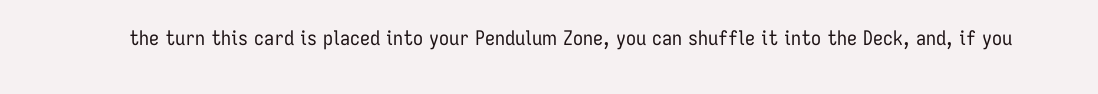the turn this card is placed into your Pendulum Zone, you can shuffle it into the Deck, and, if you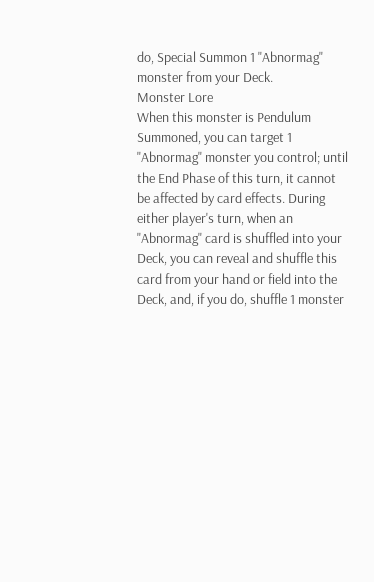do, Special Summon 1 "Abnormag" monster from your Deck.
Monster Lore
When this monster is Pendulum Summoned, you can target 1 "Abnormag" monster you control; until the End Phase of this turn, it cannot be affected by card effects. During either player's turn, when an "Abnormag" card is shuffled into your Deck, you can reveal and shuffle this card from your hand or field into the Deck, and, if you do, shuffle 1 monster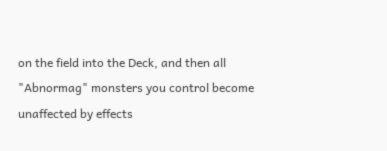on the field into the Deck, and then all "Abnormag" monsters you control become unaffected by effects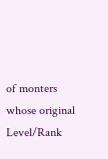of monters whose original Level/Rank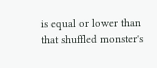is equal or lower than that shuffled monster's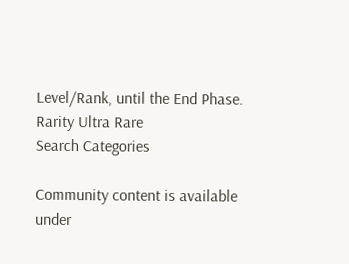Level/Rank, until the End Phase.
Rarity Ultra Rare
Search Categories

Community content is available under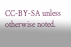CC-BY-SA unless otherwise noted.